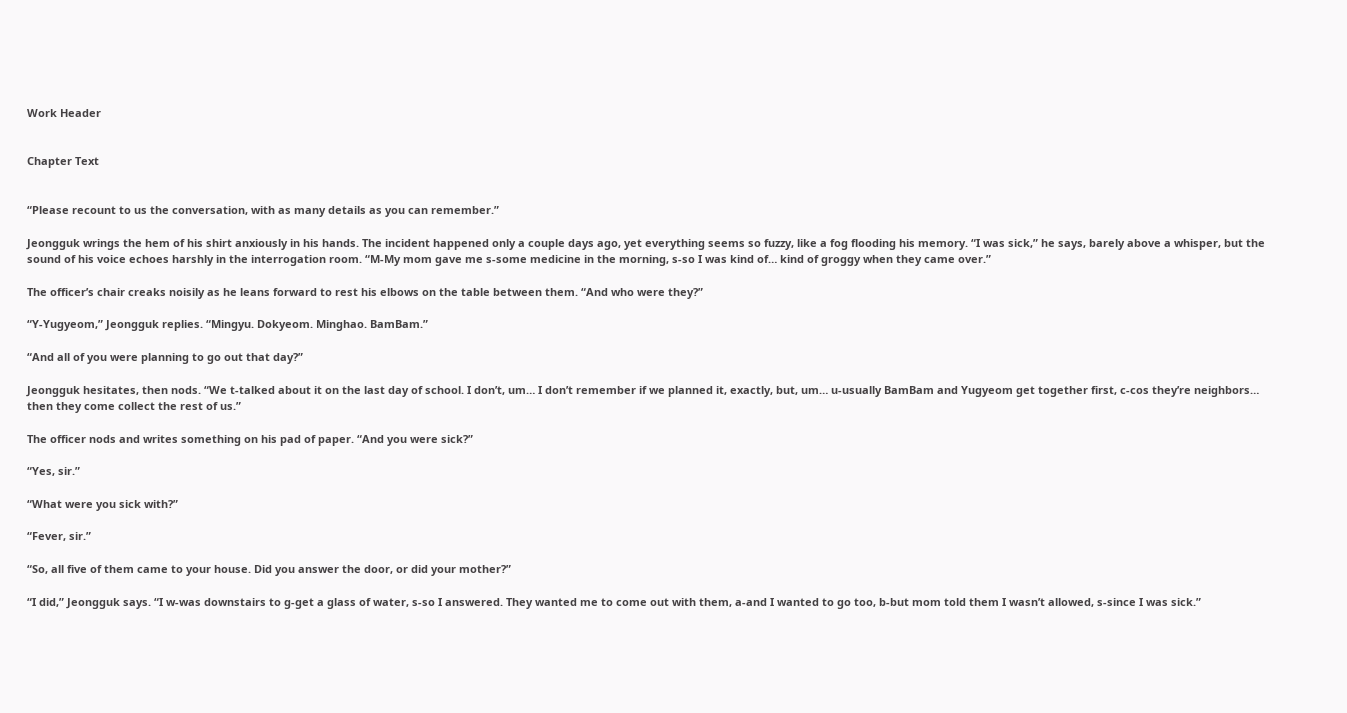Work Header


Chapter Text


“Please recount to us the conversation, with as many details as you can remember.”

Jeongguk wrings the hem of his shirt anxiously in his hands. The incident happened only a couple days ago, yet everything seems so fuzzy, like a fog flooding his memory. “I was sick,” he says, barely above a whisper, but the sound of his voice echoes harshly in the interrogation room. “M-My mom gave me s-some medicine in the morning, s-so I was kind of… kind of groggy when they came over.”

The officer’s chair creaks noisily as he leans forward to rest his elbows on the table between them. “And who were they?”

“Y-Yugyeom,” Jeongguk replies. “Mingyu. Dokyeom. Minghao. BamBam.”

“And all of you were planning to go out that day?”

Jeongguk hesitates, then nods. “We t-talked about it on the last day of school. I don’t, um… I don’t remember if we planned it, exactly, but, um… u-usually BamBam and Yugyeom get together first, c-cos they’re neighbors… then they come collect the rest of us.”

The officer nods and writes something on his pad of paper. “And you were sick?”

“Yes, sir.”

“What were you sick with?”

“Fever, sir.”

“So, all five of them came to your house. Did you answer the door, or did your mother?”

“I did,” Jeongguk says. “I w-was downstairs to g-get a glass of water, s-so I answered. They wanted me to come out with them, a-and I wanted to go too, b-but mom told them I wasn’t allowed, s-since I was sick.”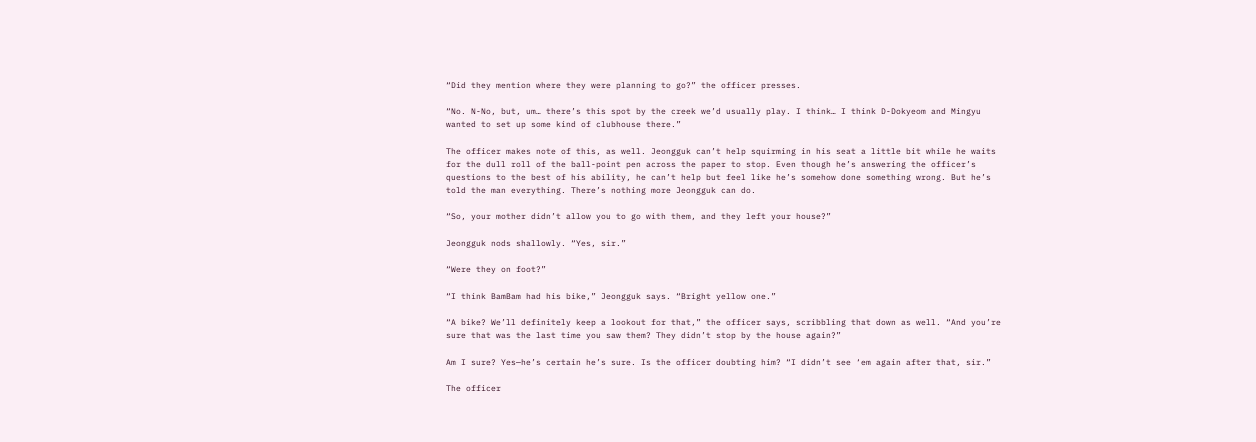“Did they mention where they were planning to go?” the officer presses.

“No. N-No, but, um… there’s this spot by the creek we’d usually play. I think… I think D-Dokyeom and Mingyu wanted to set up some kind of clubhouse there.”

The officer makes note of this, as well. Jeongguk can’t help squirming in his seat a little bit while he waits for the dull roll of the ball-point pen across the paper to stop. Even though he’s answering the officer’s questions to the best of his ability, he can’t help but feel like he’s somehow done something wrong. But he’s told the man everything. There’s nothing more Jeongguk can do.

“So, your mother didn’t allow you to go with them, and they left your house?”

Jeongguk nods shallowly. “Yes, sir.”

“Were they on foot?”

“I think BamBam had his bike,” Jeongguk says. “Bright yellow one.”

“A bike? We’ll definitely keep a lookout for that,” the officer says, scribbling that down as well. “And you’re sure that was the last time you saw them? They didn’t stop by the house again?”

Am I sure? Yes—he’s certain he’s sure. Is the officer doubting him? “I didn’t see ‘em again after that, sir.”

The officer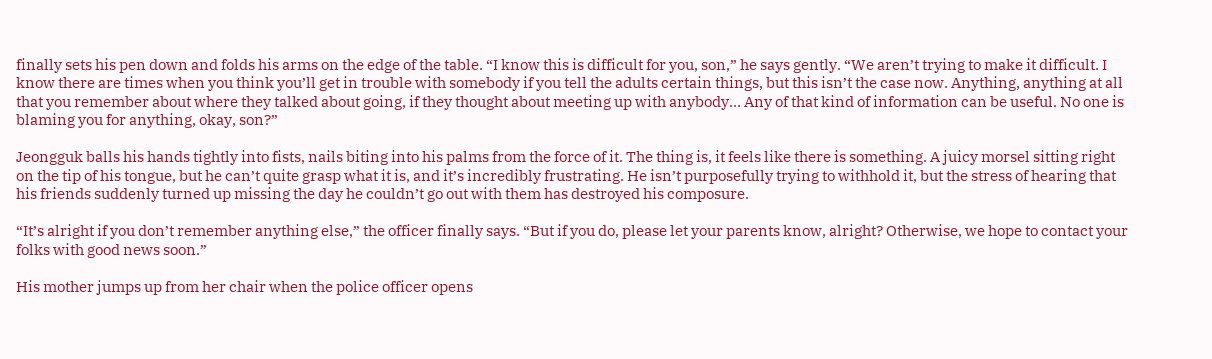finally sets his pen down and folds his arms on the edge of the table. “I know this is difficult for you, son,” he says gently. “We aren’t trying to make it difficult. I know there are times when you think you’ll get in trouble with somebody if you tell the adults certain things, but this isn’t the case now. Anything, anything at all that you remember about where they talked about going, if they thought about meeting up with anybody… Any of that kind of information can be useful. No one is blaming you for anything, okay, son?”

Jeongguk balls his hands tightly into fists, nails biting into his palms from the force of it. The thing is, it feels like there is something. A juicy morsel sitting right on the tip of his tongue, but he can’t quite grasp what it is, and it’s incredibly frustrating. He isn’t purposefully trying to withhold it, but the stress of hearing that his friends suddenly turned up missing the day he couldn’t go out with them has destroyed his composure.

“It’s alright if you don’t remember anything else,” the officer finally says. “But if you do, please let your parents know, alright? Otherwise, we hope to contact your folks with good news soon.”

His mother jumps up from her chair when the police officer opens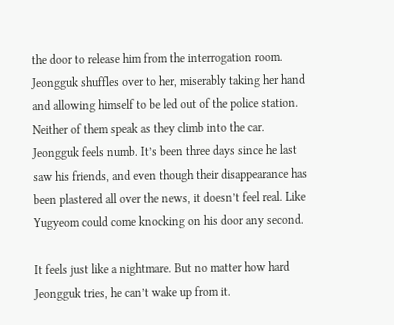the door to release him from the interrogation room. Jeongguk shuffles over to her, miserably taking her hand and allowing himself to be led out of the police station. Neither of them speak as they climb into the car. Jeongguk feels numb. It’s been three days since he last saw his friends, and even though their disappearance has been plastered all over the news, it doesn’t feel real. Like Yugyeom could come knocking on his door any second.

It feels just like a nightmare. But no matter how hard Jeongguk tries, he can’t wake up from it.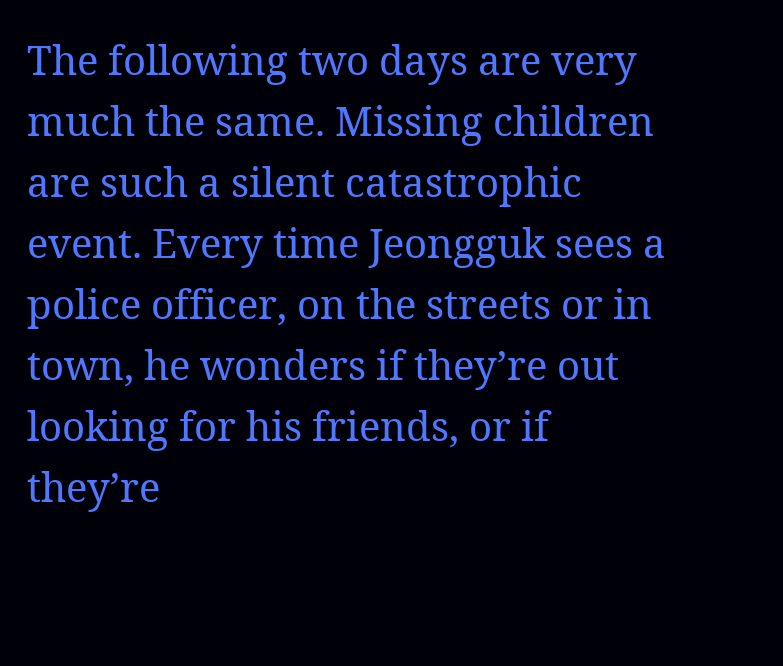The following two days are very much the same. Missing children are such a silent catastrophic event. Every time Jeongguk sees a police officer, on the streets or in town, he wonders if they’re out looking for his friends, or if they’re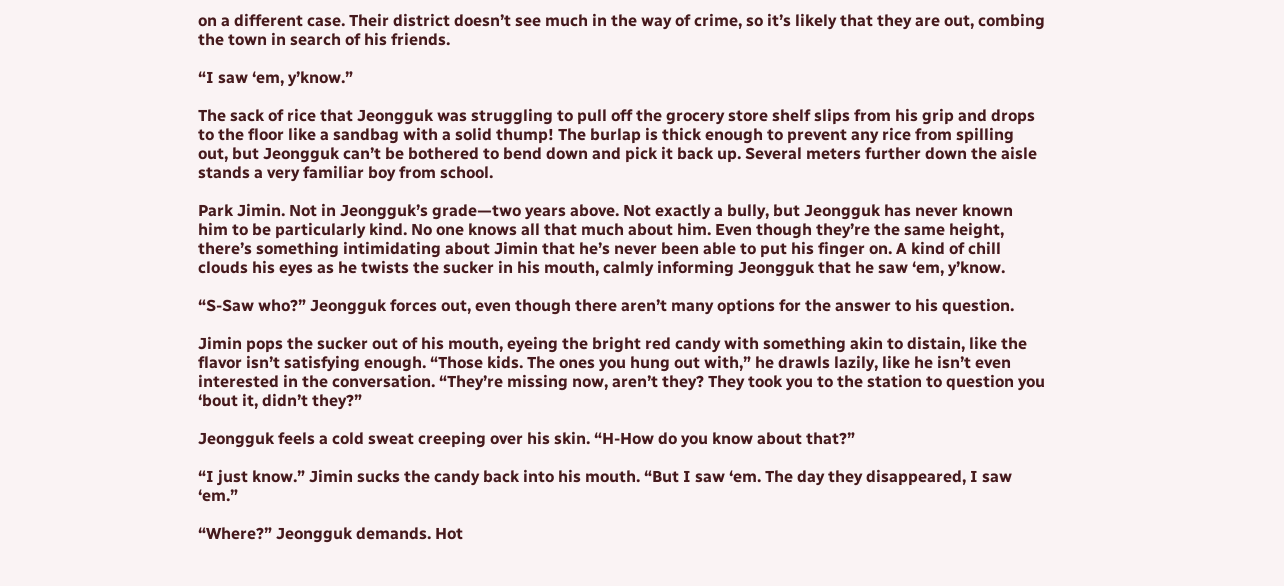on a different case. Their district doesn’t see much in the way of crime, so it’s likely that they are out, combing the town in search of his friends.

“I saw ‘em, y’know.”

The sack of rice that Jeongguk was struggling to pull off the grocery store shelf slips from his grip and drops to the floor like a sandbag with a solid thump! The burlap is thick enough to prevent any rice from spilling out, but Jeongguk can’t be bothered to bend down and pick it back up. Several meters further down the aisle stands a very familiar boy from school.

Park Jimin. Not in Jeongguk’s grade—two years above. Not exactly a bully, but Jeongguk has never known him to be particularly kind. No one knows all that much about him. Even though they’re the same height, there’s something intimidating about Jimin that he’s never been able to put his finger on. A kind of chill clouds his eyes as he twists the sucker in his mouth, calmly informing Jeongguk that he saw ‘em, y’know.

“S-Saw who?” Jeongguk forces out, even though there aren’t many options for the answer to his question.

Jimin pops the sucker out of his mouth, eyeing the bright red candy with something akin to distain, like the flavor isn’t satisfying enough. “Those kids. The ones you hung out with,” he drawls lazily, like he isn’t even interested in the conversation. “They’re missing now, aren’t they? They took you to the station to question you ‘bout it, didn’t they?”

Jeongguk feels a cold sweat creeping over his skin. “H-How do you know about that?”

“I just know.” Jimin sucks the candy back into his mouth. “But I saw ‘em. The day they disappeared, I saw ‘em.”

“Where?” Jeongguk demands. Hot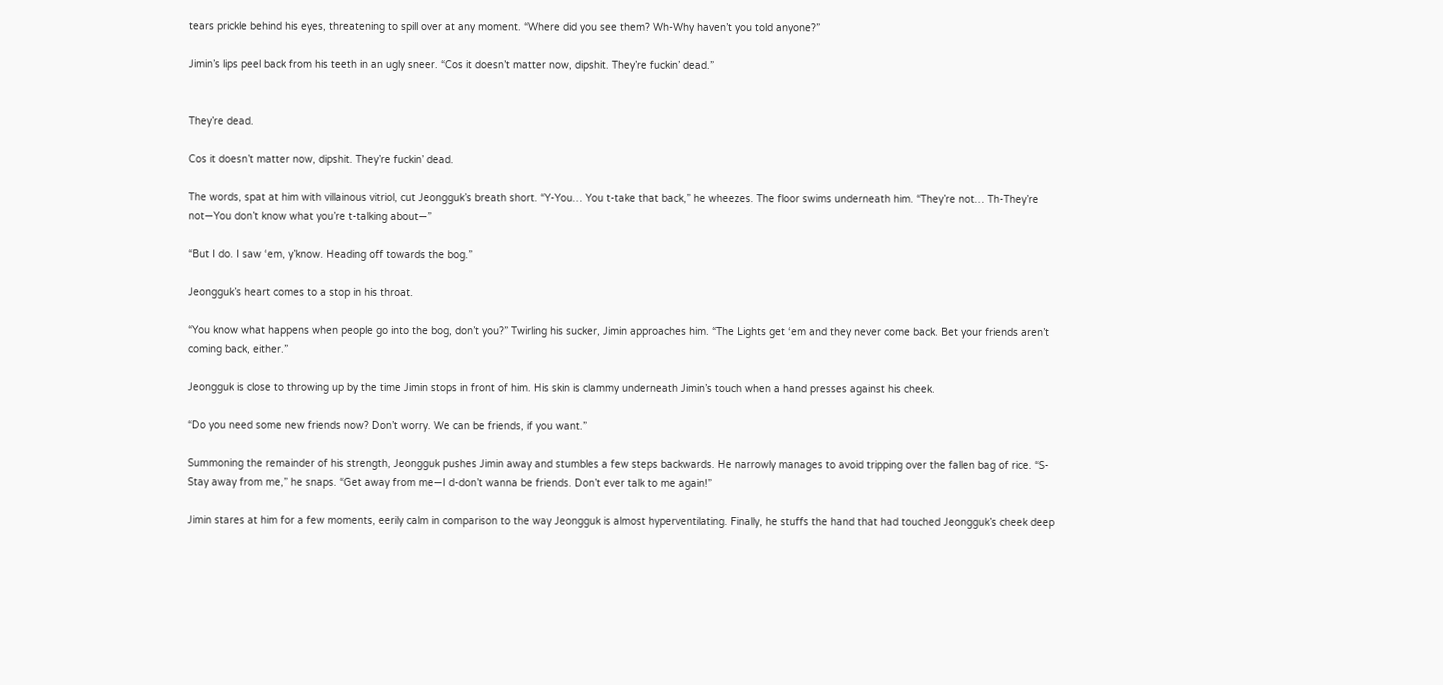tears prickle behind his eyes, threatening to spill over at any moment. “Where did you see them? Wh-Why haven’t you told anyone?”

Jimin’s lips peel back from his teeth in an ugly sneer. “Cos it doesn’t matter now, dipshit. They’re fuckin’ dead.”


They’re dead.

Cos it doesn’t matter now, dipshit. They’re fuckin’ dead.

The words, spat at him with villainous vitriol, cut Jeongguk’s breath short. “Y-You… You t-take that back,” he wheezes. The floor swims underneath him. “They’re not… Th-They’re not—You don’t know what you’re t-talking about—”

“But I do. I saw ‘em, y’know. Heading off towards the bog.”

Jeongguk’s heart comes to a stop in his throat.

“You know what happens when people go into the bog, don’t you?” Twirling his sucker, Jimin approaches him. “The Lights get ‘em and they never come back. Bet your friends aren’t coming back, either.”

Jeongguk is close to throwing up by the time Jimin stops in front of him. His skin is clammy underneath Jimin’s touch when a hand presses against his cheek.

“Do you need some new friends now? Don’t worry. We can be friends, if you want.”

Summoning the remainder of his strength, Jeongguk pushes Jimin away and stumbles a few steps backwards. He narrowly manages to avoid tripping over the fallen bag of rice. “S-Stay away from me,” he snaps. “Get away from me—I d-don’t wanna be friends. Don’t ever talk to me again!”

Jimin stares at him for a few moments, eerily calm in comparison to the way Jeongguk is almost hyperventilating. Finally, he stuffs the hand that had touched Jeongguk’s cheek deep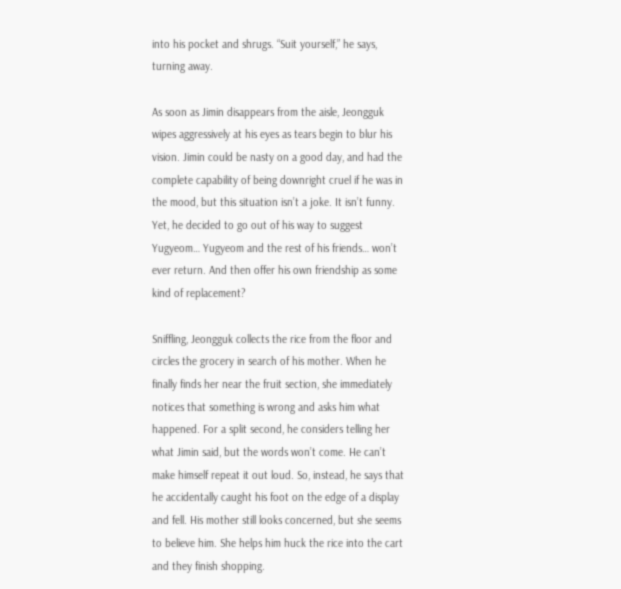into his pocket and shrugs. “Suit yourself,” he says, turning away.

As soon as Jimin disappears from the aisle, Jeongguk wipes aggressively at his eyes as tears begin to blur his vision. Jimin could be nasty on a good day, and had the complete capability of being downright cruel if he was in the mood, but this situation isn’t a joke. It isn’t funny. Yet, he decided to go out of his way to suggest Yugyeom… Yugyeom and the rest of his friends… won’t ever return. And then offer his own friendship as some kind of replacement?

Sniffling, Jeongguk collects the rice from the floor and circles the grocery in search of his mother. When he finally finds her near the fruit section, she immediately notices that something is wrong and asks him what happened. For a split second, he considers telling her what Jimin said, but the words won’t come. He can’t make himself repeat it out loud. So, instead, he says that he accidentally caught his foot on the edge of a display and fell. His mother still looks concerned, but she seems to believe him. She helps him huck the rice into the cart and they finish shopping.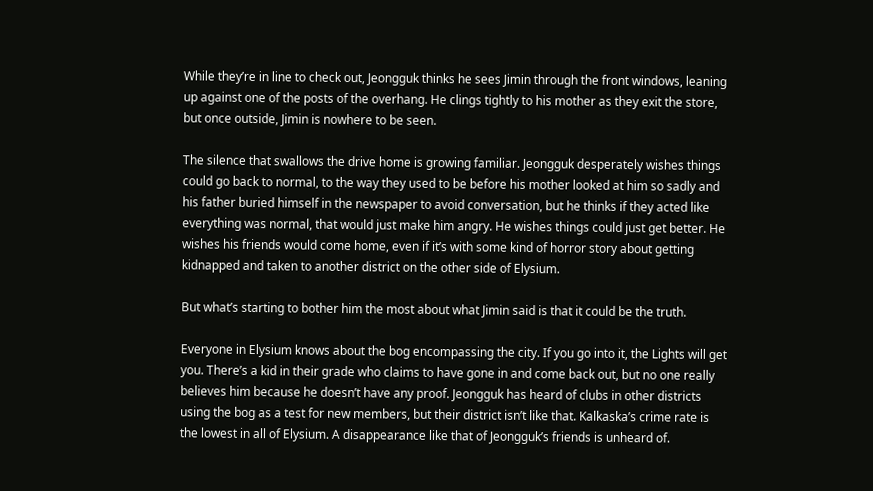While they’re in line to check out, Jeongguk thinks he sees Jimin through the front windows, leaning up against one of the posts of the overhang. He clings tightly to his mother as they exit the store, but once outside, Jimin is nowhere to be seen.

The silence that swallows the drive home is growing familiar. Jeongguk desperately wishes things could go back to normal, to the way they used to be before his mother looked at him so sadly and his father buried himself in the newspaper to avoid conversation, but he thinks if they acted like everything was normal, that would just make him angry. He wishes things could just get better. He wishes his friends would come home, even if it’s with some kind of horror story about getting kidnapped and taken to another district on the other side of Elysium.

But what’s starting to bother him the most about what Jimin said is that it could be the truth.

Everyone in Elysium knows about the bog encompassing the city. If you go into it, the Lights will get you. There’s a kid in their grade who claims to have gone in and come back out, but no one really believes him because he doesn’t have any proof. Jeongguk has heard of clubs in other districts using the bog as a test for new members, but their district isn’t like that. Kalkaska’s crime rate is the lowest in all of Elysium. A disappearance like that of Jeongguk’s friends is unheard of.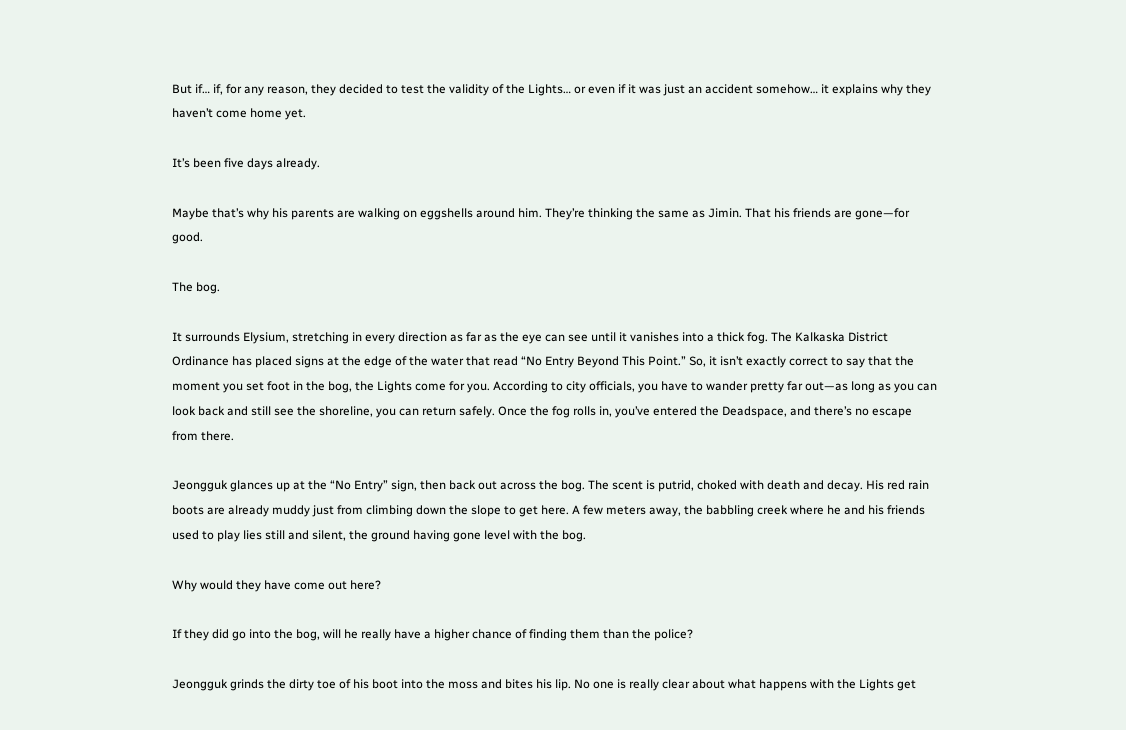But if… if, for any reason, they decided to test the validity of the Lights… or even if it was just an accident somehow… it explains why they haven’t come home yet.

It’s been five days already.

Maybe that’s why his parents are walking on eggshells around him. They’re thinking the same as Jimin. That his friends are gone—for good.

The bog.

It surrounds Elysium, stretching in every direction as far as the eye can see until it vanishes into a thick fog. The Kalkaska District Ordinance has placed signs at the edge of the water that read “No Entry Beyond This Point.” So, it isn’t exactly correct to say that the moment you set foot in the bog, the Lights come for you. According to city officials, you have to wander pretty far out—as long as you can look back and still see the shoreline, you can return safely. Once the fog rolls in, you’ve entered the Deadspace, and there’s no escape from there.

Jeongguk glances up at the “No Entry” sign, then back out across the bog. The scent is putrid, choked with death and decay. His red rain boots are already muddy just from climbing down the slope to get here. A few meters away, the babbling creek where he and his friends used to play lies still and silent, the ground having gone level with the bog.

Why would they have come out here?

If they did go into the bog, will he really have a higher chance of finding them than the police?

Jeongguk grinds the dirty toe of his boot into the moss and bites his lip. No one is really clear about what happens with the Lights get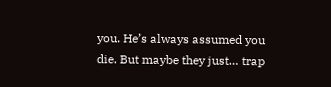you. He’s always assumed you die. But maybe they just… trap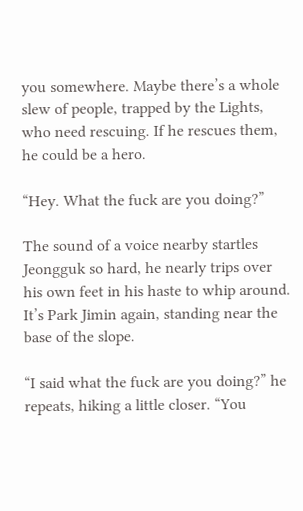you somewhere. Maybe there’s a whole slew of people, trapped by the Lights, who need rescuing. If he rescues them, he could be a hero.

“Hey. What the fuck are you doing?”

The sound of a voice nearby startles Jeongguk so hard, he nearly trips over his own feet in his haste to whip around. It’s Park Jimin again, standing near the base of the slope.

“I said what the fuck are you doing?” he repeats, hiking a little closer. “You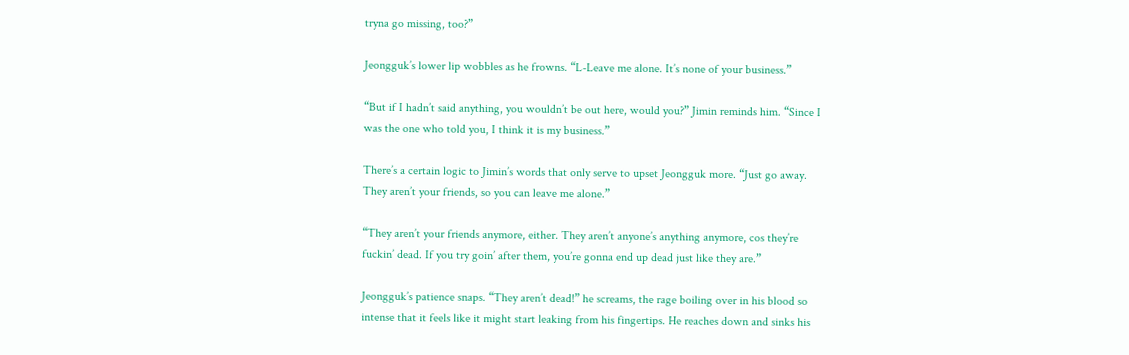tryna go missing, too?”

Jeongguk’s lower lip wobbles as he frowns. “L-Leave me alone. It’s none of your business.”

“But if I hadn’t said anything, you wouldn’t be out here, would you?” Jimin reminds him. “Since I was the one who told you, I think it is my business.”

There’s a certain logic to Jimin’s words that only serve to upset Jeongguk more. “Just go away. They aren’t your friends, so you can leave me alone.”

“They aren’t your friends anymore, either. They aren’t anyone’s anything anymore, cos they’re fuckin’ dead. If you try goin’ after them, you’re gonna end up dead just like they are.”

Jeongguk’s patience snaps. “They aren’t dead!” he screams, the rage boiling over in his blood so intense that it feels like it might start leaking from his fingertips. He reaches down and sinks his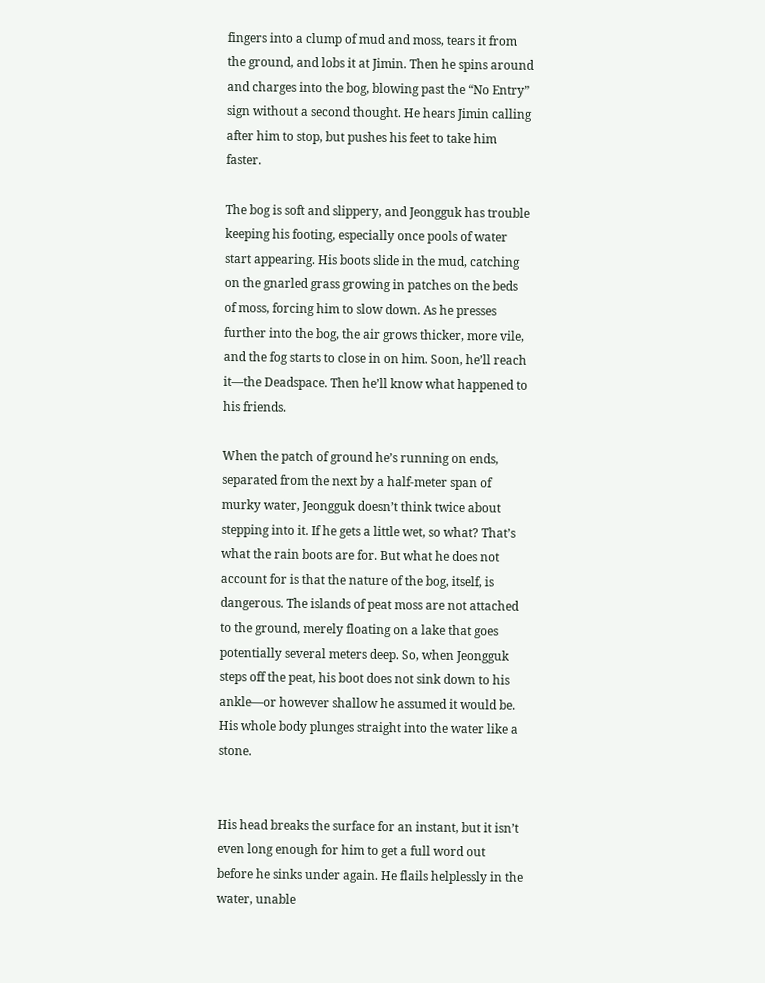fingers into a clump of mud and moss, tears it from the ground, and lobs it at Jimin. Then he spins around and charges into the bog, blowing past the “No Entry” sign without a second thought. He hears Jimin calling after him to stop, but pushes his feet to take him faster.

The bog is soft and slippery, and Jeongguk has trouble keeping his footing, especially once pools of water start appearing. His boots slide in the mud, catching on the gnarled grass growing in patches on the beds of moss, forcing him to slow down. As he presses further into the bog, the air grows thicker, more vile, and the fog starts to close in on him. Soon, he’ll reach it—the Deadspace. Then he’ll know what happened to his friends.

When the patch of ground he’s running on ends, separated from the next by a half-meter span of murky water, Jeongguk doesn’t think twice about stepping into it. If he gets a little wet, so what? That’s what the rain boots are for. But what he does not account for is that the nature of the bog, itself, is dangerous. The islands of peat moss are not attached to the ground, merely floating on a lake that goes potentially several meters deep. So, when Jeongguk steps off the peat, his boot does not sink down to his ankle—or however shallow he assumed it would be. His whole body plunges straight into the water like a stone.


His head breaks the surface for an instant, but it isn’t even long enough for him to get a full word out before he sinks under again. He flails helplessly in the water, unable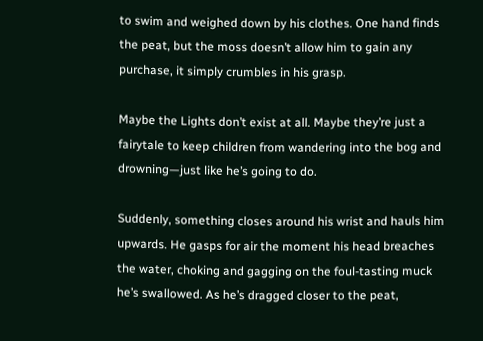to swim and weighed down by his clothes. One hand finds the peat, but the moss doesn’t allow him to gain any purchase, it simply crumbles in his grasp.

Maybe the Lights don’t exist at all. Maybe they’re just a fairytale to keep children from wandering into the bog and drowning—just like he’s going to do.

Suddenly, something closes around his wrist and hauls him upwards. He gasps for air the moment his head breaches the water, choking and gagging on the foul-tasting muck he’s swallowed. As he’s dragged closer to the peat,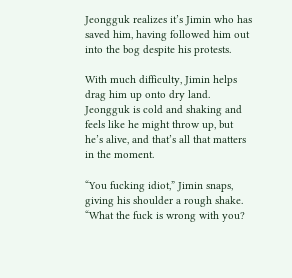Jeongguk realizes it’s Jimin who has saved him, having followed him out into the bog despite his protests.

With much difficulty, Jimin helps drag him up onto dry land. Jeongguk is cold and shaking and feels like he might throw up, but he’s alive, and that’s all that matters in the moment.

“You fucking idiot,” Jimin snaps, giving his shoulder a rough shake. “What the fuck is wrong with you?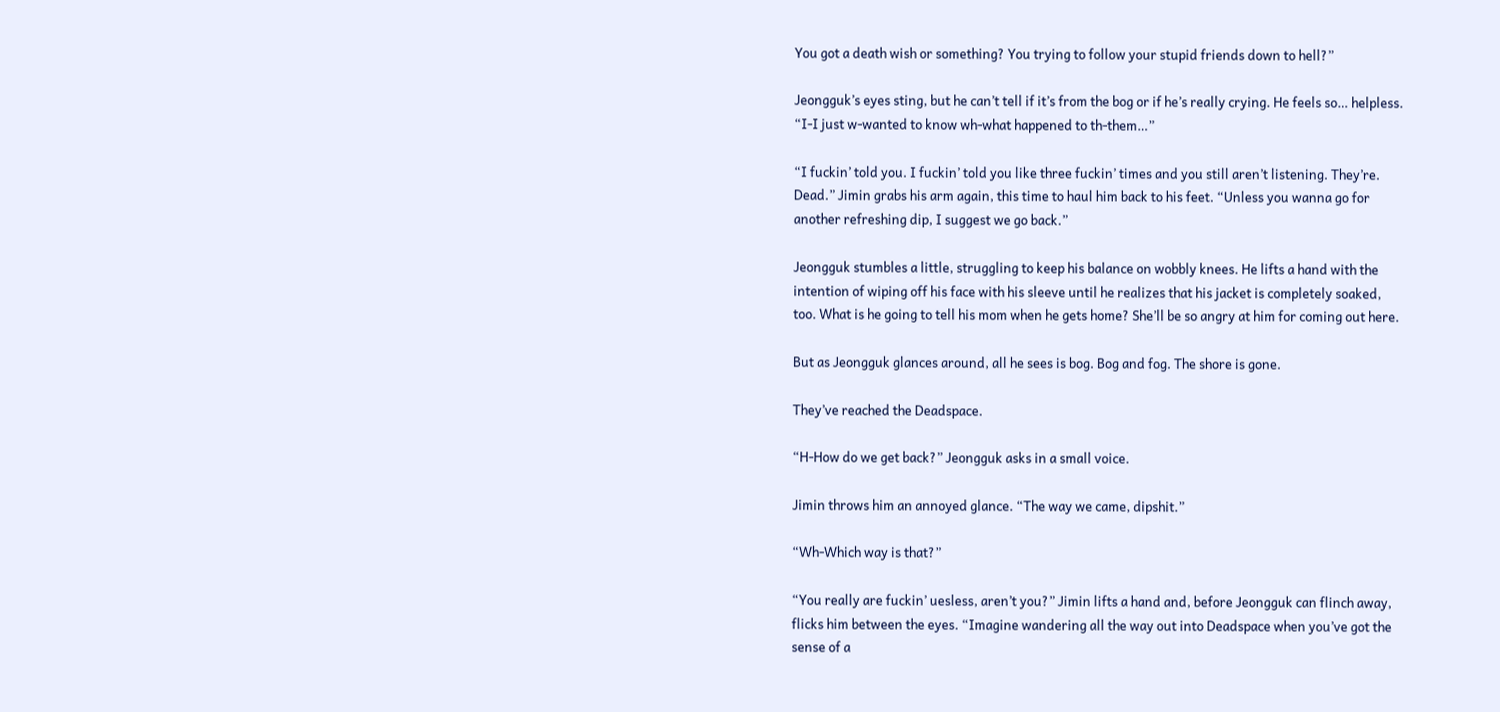You got a death wish or something? You trying to follow your stupid friends down to hell?”

Jeongguk’s eyes sting, but he can’t tell if it’s from the bog or if he’s really crying. He feels so… helpless. “I-I just w-wanted to know wh-what happened to th-them…”

“I fuckin’ told you. I fuckin’ told you like three fuckin’ times and you still aren’t listening. They’re. Dead.” Jimin grabs his arm again, this time to haul him back to his feet. “Unless you wanna go for another refreshing dip, I suggest we go back.”

Jeongguk stumbles a little, struggling to keep his balance on wobbly knees. He lifts a hand with the intention of wiping off his face with his sleeve until he realizes that his jacket is completely soaked, too. What is he going to tell his mom when he gets home? She’ll be so angry at him for coming out here.

But as Jeongguk glances around, all he sees is bog. Bog and fog. The shore is gone.

They’ve reached the Deadspace.

“H-How do we get back?” Jeongguk asks in a small voice.

Jimin throws him an annoyed glance. “The way we came, dipshit.”

“Wh-Which way is that?”

“You really are fuckin’ uesless, aren’t you?” Jimin lifts a hand and, before Jeongguk can flinch away, flicks him between the eyes. “Imagine wandering all the way out into Deadspace when you’ve got the sense of a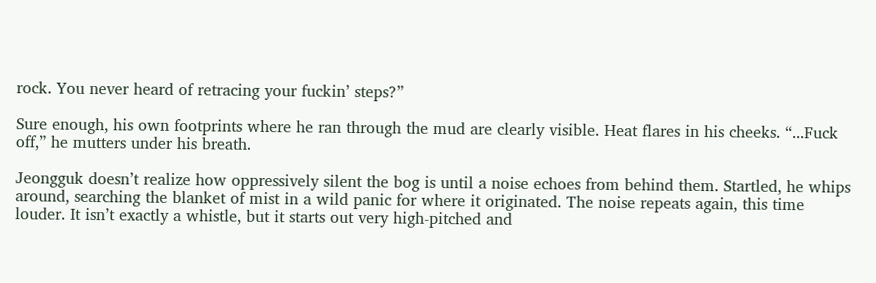rock. You never heard of retracing your fuckin’ steps?”

Sure enough, his own footprints where he ran through the mud are clearly visible. Heat flares in his cheeks. “...Fuck off,” he mutters under his breath.

Jeongguk doesn’t realize how oppressively silent the bog is until a noise echoes from behind them. Startled, he whips around, searching the blanket of mist in a wild panic for where it originated. The noise repeats again, this time louder. It isn’t exactly a whistle, but it starts out very high-pitched and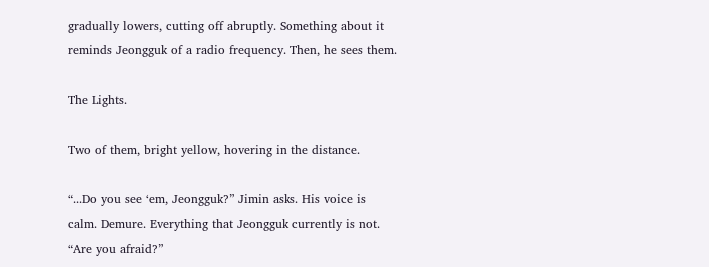gradually lowers, cutting off abruptly. Something about it reminds Jeongguk of a radio frequency. Then, he sees them.

The Lights.

Two of them, bright yellow, hovering in the distance.

“...Do you see ‘em, Jeongguk?” Jimin asks. His voice is calm. Demure. Everything that Jeongguk currently is not. “Are you afraid?”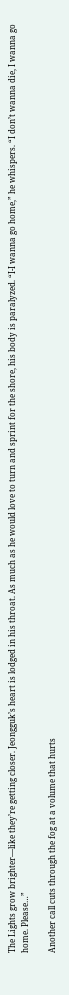The Lights grow brighter—like they’re getting closer. Jeongguk’s heart is lodged in his throat. As much as he would love to turn and sprint for the shore, his body is paralyzed. “I-I wanna go home,” he whispers. “I don’t wanna die, I wanna go home. Please…”

Another call cuts through the fog at a volume that hurts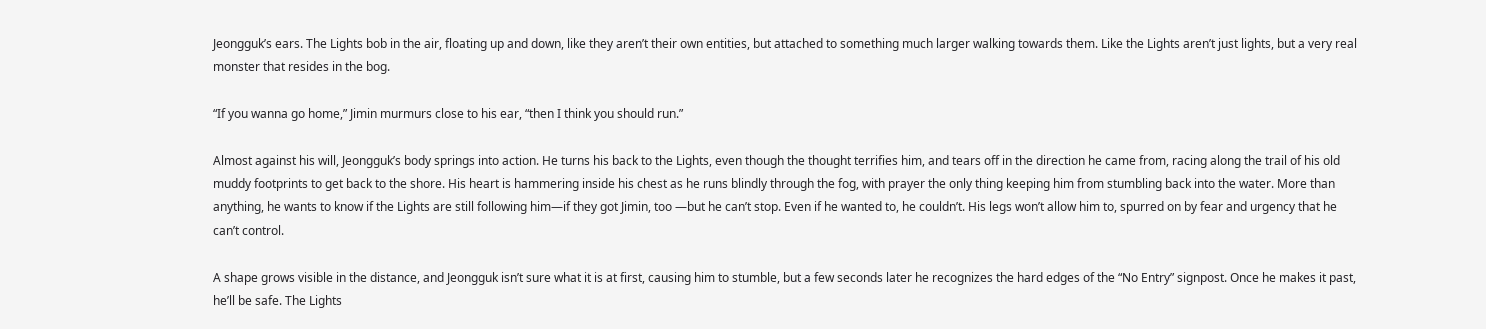Jeongguk’s ears. The Lights bob in the air, floating up and down, like they aren’t their own entities, but attached to something much larger walking towards them. Like the Lights aren’t just lights, but a very real monster that resides in the bog.

“If you wanna go home,” Jimin murmurs close to his ear, “then I think you should run.”

Almost against his will, Jeongguk’s body springs into action. He turns his back to the Lights, even though the thought terrifies him, and tears off in the direction he came from, racing along the trail of his old muddy footprints to get back to the shore. His heart is hammering inside his chest as he runs blindly through the fog, with prayer the only thing keeping him from stumbling back into the water. More than anything, he wants to know if the Lights are still following him—if they got Jimin, too —but he can’t stop. Even if he wanted to, he couldn’t. His legs won’t allow him to, spurred on by fear and urgency that he can’t control.

A shape grows visible in the distance, and Jeongguk isn’t sure what it is at first, causing him to stumble, but a few seconds later he recognizes the hard edges of the “No Entry” signpost. Once he makes it past, he’ll be safe. The Lights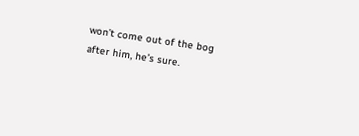won’t come out of the bog after him, he’s sure.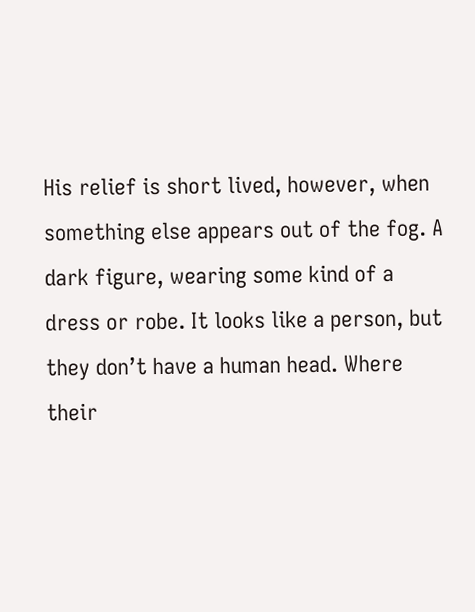His relief is short lived, however, when something else appears out of the fog. A dark figure, wearing some kind of a dress or robe. It looks like a person, but they don’t have a human head. Where their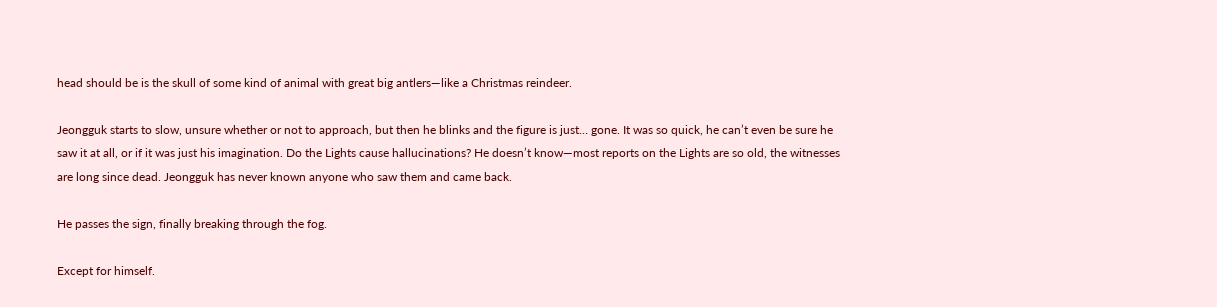head should be is the skull of some kind of animal with great big antlers—like a Christmas reindeer.

Jeongguk starts to slow, unsure whether or not to approach, but then he blinks and the figure is just… gone. It was so quick, he can’t even be sure he saw it at all, or if it was just his imagination. Do the Lights cause hallucinations? He doesn’t know—most reports on the Lights are so old, the witnesses are long since dead. Jeongguk has never known anyone who saw them and came back.

He passes the sign, finally breaking through the fog.

Except for himself.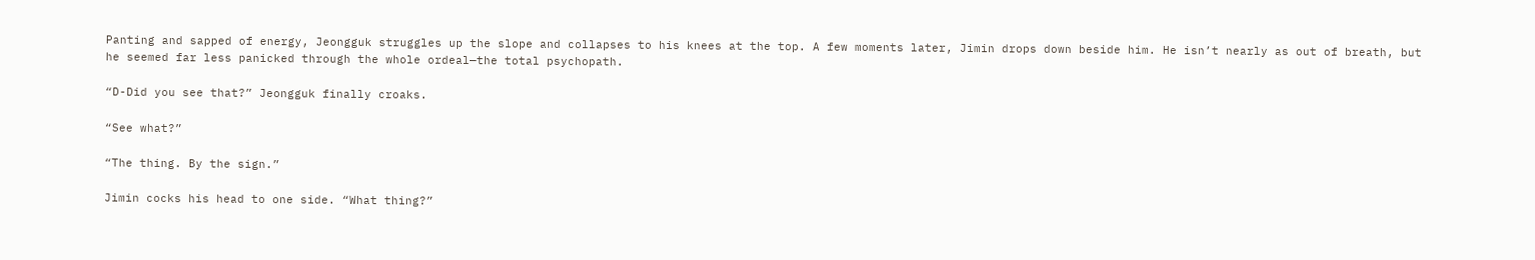Panting and sapped of energy, Jeongguk struggles up the slope and collapses to his knees at the top. A few moments later, Jimin drops down beside him. He isn’t nearly as out of breath, but he seemed far less panicked through the whole ordeal—the total psychopath.

“D-Did you see that?” Jeongguk finally croaks.

“See what?”

“The thing. By the sign.”

Jimin cocks his head to one side. “What thing?”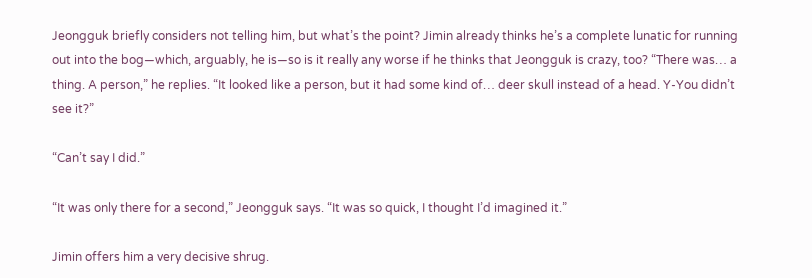Jeongguk briefly considers not telling him, but what’s the point? Jimin already thinks he’s a complete lunatic for running out into the bog—which, arguably, he is—so is it really any worse if he thinks that Jeongguk is crazy, too? “There was… a thing. A person,” he replies. “It looked like a person, but it had some kind of… deer skull instead of a head. Y-You didn’t see it?”

“Can’t say I did.”

“It was only there for a second,” Jeongguk says. “It was so quick, I thought I’d imagined it.”

Jimin offers him a very decisive shrug.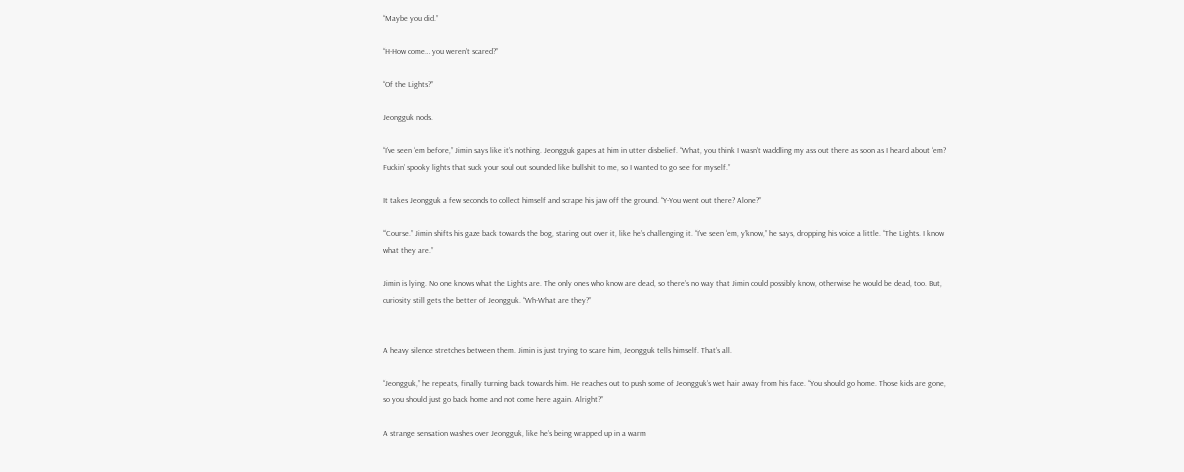“Maybe you did.”

“H-How come… you weren’t scared?”

“Of the Lights?”

Jeongguk nods.

“I’ve seen ‘em before,” Jimin says like it’s nothing. Jeongguk gapes at him in utter disbelief. “What, you think I wasn’t waddling my ass out there as soon as I heard about ‘em? Fuckin’ spooky lights that suck your soul out sounded like bullshit to me, so I wanted to go see for myself.”

It takes Jeongguk a few seconds to collect himself and scrape his jaw off the ground. “Y-You went out there? Alone?”

“‘Course.” Jimin shifts his gaze back towards the bog, staring out over it, like he’s challenging it. “I’ve seen ‘em, y’know,” he says, dropping his voice a little. “The Lights. I know what they are.”

Jimin is lying. No one knows what the Lights are. The only ones who know are dead, so there’s no way that Jimin could possibly know, otherwise he would be dead, too. But, curiosity still gets the better of Jeongguk. “Wh-What are they?”


A heavy silence stretches between them. Jimin is just trying to scare him, Jeongguk tells himself. That’s all.

“Jeongguk,” he repeats, finally turning back towards him. He reaches out to push some of Jeongguk’s wet hair away from his face. “You should go home. Those kids are gone, so you should just go back home and not come here again. Alright?”

A strange sensation washes over Jeongguk, like he’s being wrapped up in a warm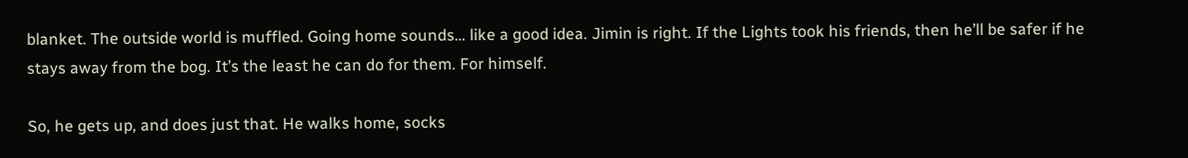blanket. The outside world is muffled. Going home sounds… like a good idea. Jimin is right. If the Lights took his friends, then he’ll be safer if he stays away from the bog. It’s the least he can do for them. For himself.

So, he gets up, and does just that. He walks home, socks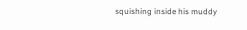squishing inside his muddy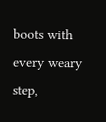boots with every weary step,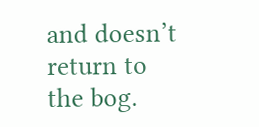and doesn’t return to the bog.